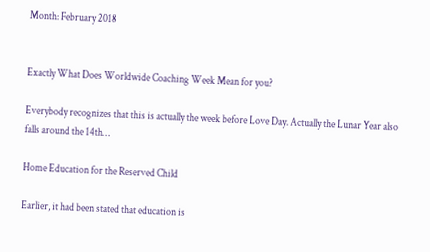Month: February 2018


Exactly What Does Worldwide Coaching Week Mean for you?

Everybody recognizes that this is actually the week before Love Day. Actually the Lunar Year also falls around the 14th…

Home Education for the Reserved Child

Earlier, it had been stated that education is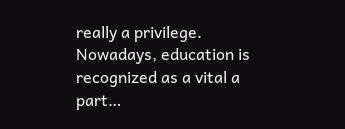really a privilege. Nowadays, education is recognized as a vital a part…